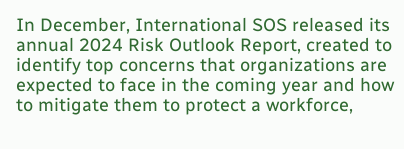In December, International SOS released its annual 2024 Risk Outlook Report, created to identify top concerns that organizations are expected to face in the coming year and how to mitigate them to protect a workforce,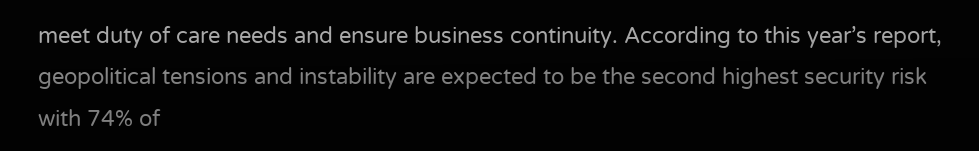meet duty of care needs and ensure business continuity. According to this year’s report, geopolitical tensions and instability are expected to be the second highest security risk with 74% of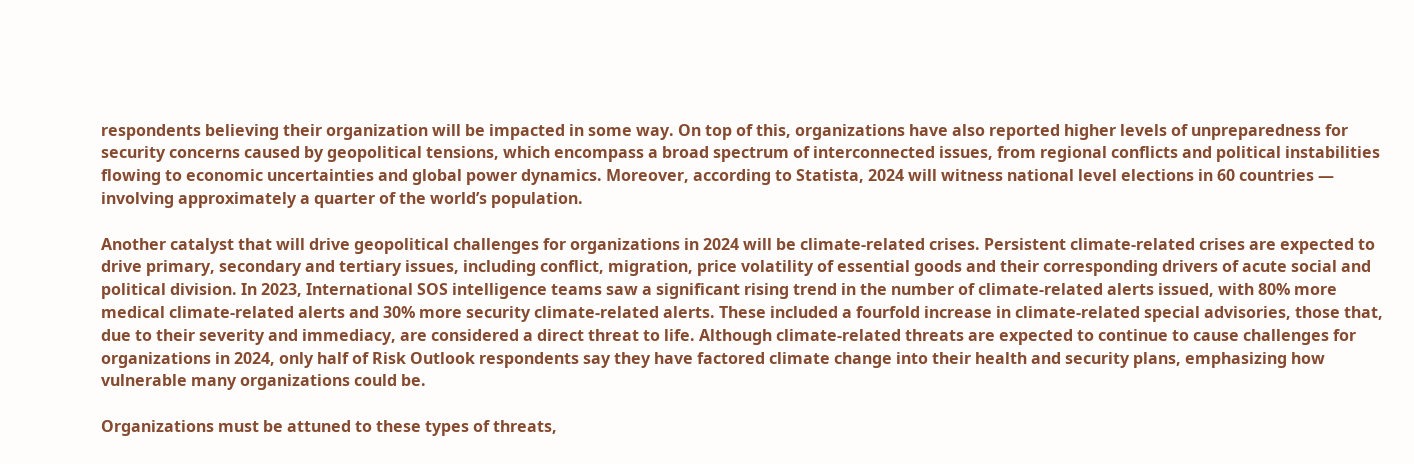respondents believing their organization will be impacted in some way. On top of this, organizations have also reported higher levels of unpreparedness for security concerns caused by geopolitical tensions, which encompass a broad spectrum of interconnected issues, from regional conflicts and political instabilities flowing to economic uncertainties and global power dynamics. Moreover, according to Statista, 2024 will witness national level elections in 60 countries — involving approximately a quarter of the world’s population.

Another catalyst that will drive geopolitical challenges for organizations in 2024 will be climate-related crises. Persistent climate-related crises are expected to drive primary, secondary and tertiary issues, including conflict, migration, price volatility of essential goods and their corresponding drivers of acute social and political division. In 2023, International SOS intelligence teams saw a significant rising trend in the number of climate-related alerts issued, with 80% more medical climate-related alerts and 30% more security climate-related alerts. These included a fourfold increase in climate-related special advisories, those that, due to their severity and immediacy, are considered a direct threat to life. Although climate-related threats are expected to continue to cause challenges for organizations in 2024, only half of Risk Outlook respondents say they have factored climate change into their health and security plans, emphasizing how vulnerable many organizations could be.

Organizations must be attuned to these types of threats,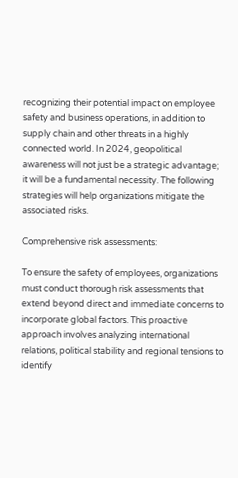recognizing their potential impact on employee safety and business operations, in addition to supply chain and other threats in a highly connected world. In 2024, geopolitical awareness will not just be a strategic advantage; it will be a fundamental necessity. The following strategies will help organizations mitigate the associated risks.

Comprehensive risk assessments:

To ensure the safety of employees, organizations must conduct thorough risk assessments that extend beyond direct and immediate concerns to incorporate global factors. This proactive approach involves analyzing international relations, political stability and regional tensions to identify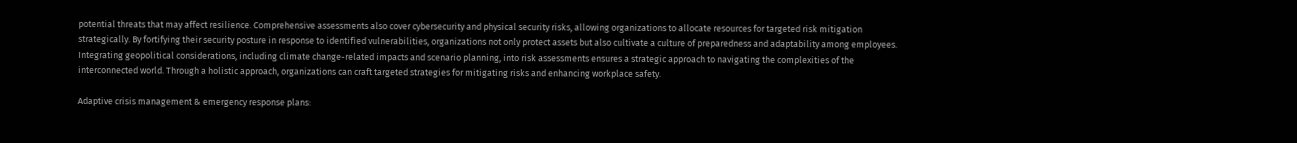potential threats that may affect resilience. Comprehensive assessments also cover cybersecurity and physical security risks, allowing organizations to allocate resources for targeted risk mitigation strategically. By fortifying their security posture in response to identified vulnerabilities, organizations not only protect assets but also cultivate a culture of preparedness and adaptability among employees. Integrating geopolitical considerations, including climate change-related impacts and scenario planning, into risk assessments ensures a strategic approach to navigating the complexities of the interconnected world. Through a holistic approach, organizations can craft targeted strategies for mitigating risks and enhancing workplace safety.

Adaptive crisis management & emergency response plans: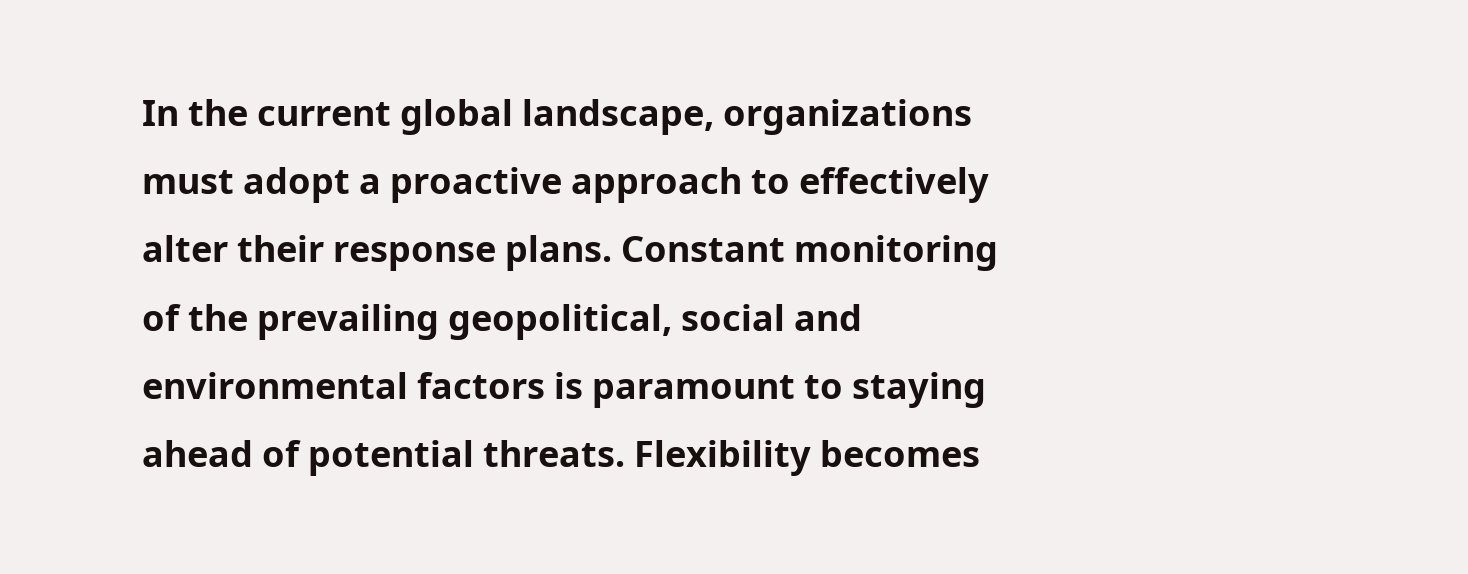In the current global landscape, organizations must adopt a proactive approach to effectively alter their response plans. Constant monitoring of the prevailing geopolitical, social and environmental factors is paramount to staying ahead of potential threats. Flexibility becomes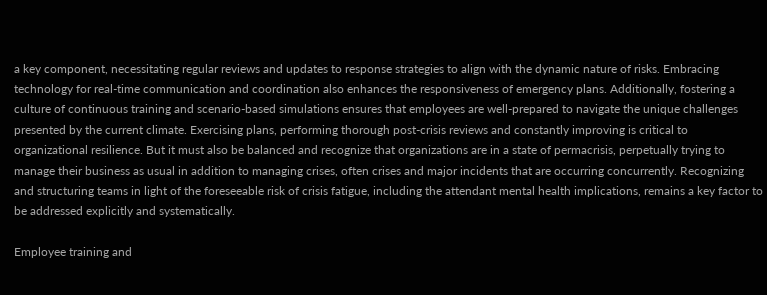a key component, necessitating regular reviews and updates to response strategies to align with the dynamic nature of risks. Embracing technology for real-time communication and coordination also enhances the responsiveness of emergency plans. Additionally, fostering a culture of continuous training and scenario-based simulations ensures that employees are well-prepared to navigate the unique challenges presented by the current climate. Exercising plans, performing thorough post-crisis reviews and constantly improving is critical to organizational resilience. But it must also be balanced and recognize that organizations are in a state of permacrisis, perpetually trying to manage their business as usual in addition to managing crises, often crises and major incidents that are occurring concurrently. Recognizing and structuring teams in light of the foreseeable risk of crisis fatigue, including the attendant mental health implications, remains a key factor to be addressed explicitly and systematically.

Employee training and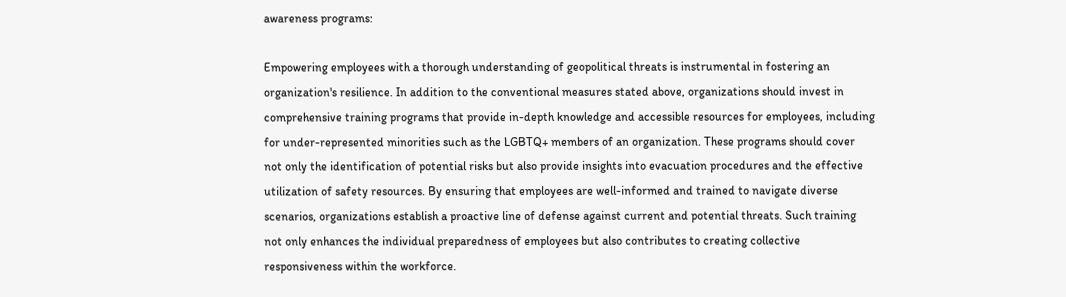awareness programs:

Empowering employees with a thorough understanding of geopolitical threats is instrumental in fostering an organization's resilience. In addition to the conventional measures stated above, organizations should invest in comprehensive training programs that provide in-depth knowledge and accessible resources for employees, including for under-represented minorities such as the LGBTQ+ members of an organization. These programs should cover not only the identification of potential risks but also provide insights into evacuation procedures and the effective utilization of safety resources. By ensuring that employees are well-informed and trained to navigate diverse scenarios, organizations establish a proactive line of defense against current and potential threats. Such training not only enhances the individual preparedness of employees but also contributes to creating collective responsiveness within the workforce.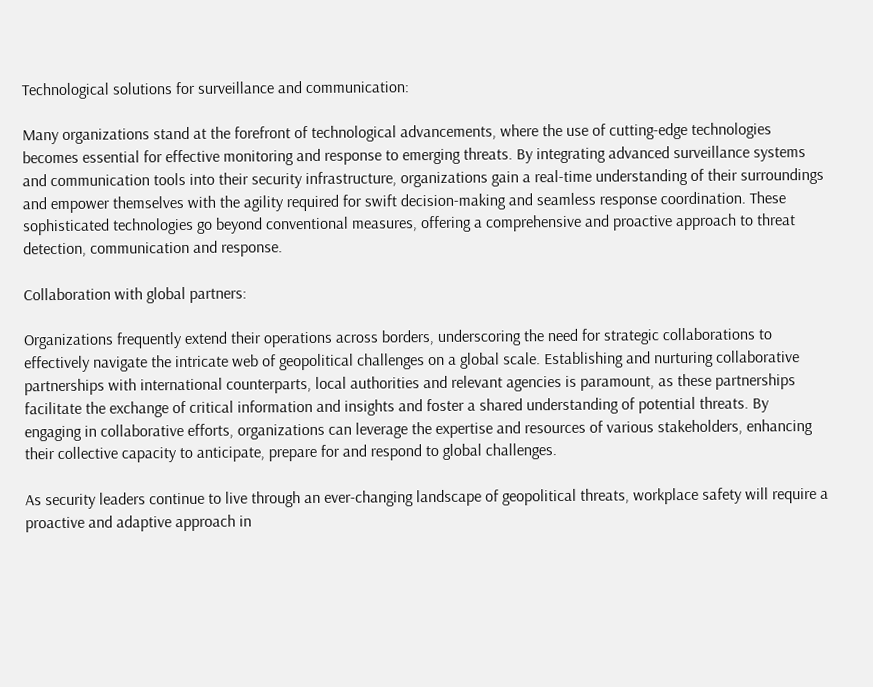Technological solutions for surveillance and communication:

Many organizations stand at the forefront of technological advancements, where the use of cutting-edge technologies becomes essential for effective monitoring and response to emerging threats. By integrating advanced surveillance systems and communication tools into their security infrastructure, organizations gain a real-time understanding of their surroundings and empower themselves with the agility required for swift decision-making and seamless response coordination. These sophisticated technologies go beyond conventional measures, offering a comprehensive and proactive approach to threat detection, communication and response.

Collaboration with global partners:

Organizations frequently extend their operations across borders, underscoring the need for strategic collaborations to effectively navigate the intricate web of geopolitical challenges on a global scale. Establishing and nurturing collaborative partnerships with international counterparts, local authorities and relevant agencies is paramount, as these partnerships facilitate the exchange of critical information and insights and foster a shared understanding of potential threats. By engaging in collaborative efforts, organizations can leverage the expertise and resources of various stakeholders, enhancing their collective capacity to anticipate, prepare for and respond to global challenges.

As security leaders continue to live through an ever-changing landscape of geopolitical threats, workplace safety will require a proactive and adaptive approach in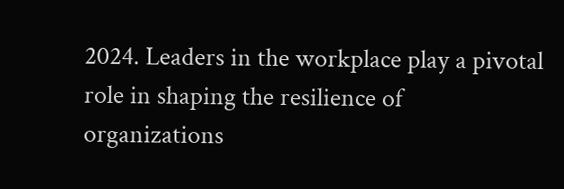2024. Leaders in the workplace play a pivotal role in shaping the resilience of organizations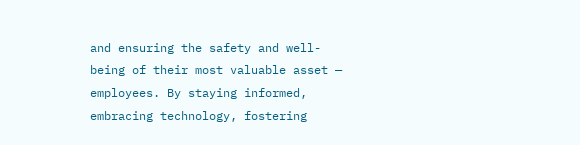and ensuring the safety and well-being of their most valuable asset — employees. By staying informed, embracing technology, fostering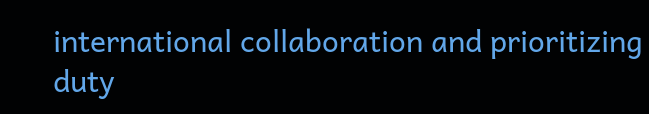international collaboration and prioritizing duty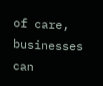of care, businesses can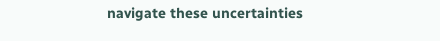navigate these uncertainties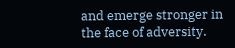and emerge stronger in the face of adversity.